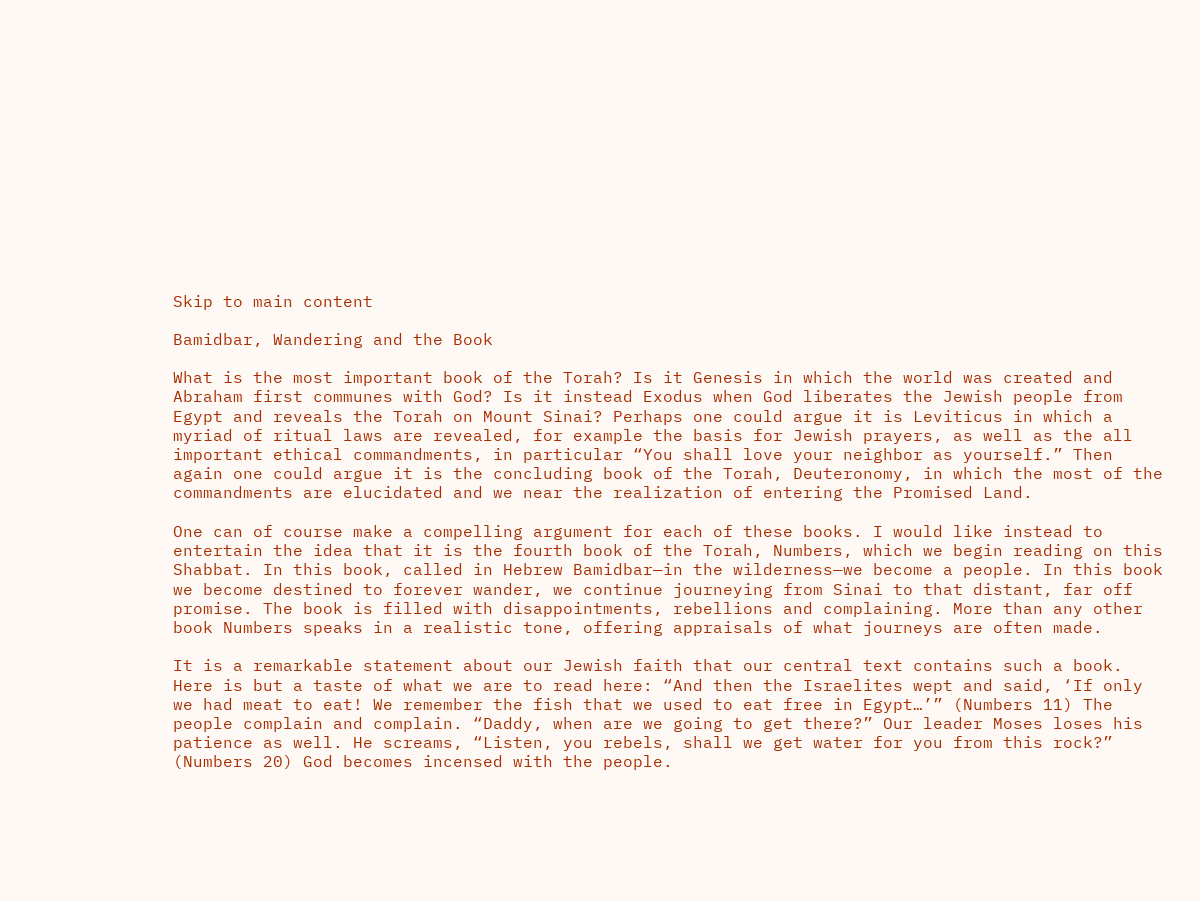Skip to main content

Bamidbar, Wandering and the Book

What is the most important book of the Torah? Is it Genesis in which the world was created and Abraham first communes with God? Is it instead Exodus when God liberates the Jewish people from Egypt and reveals the Torah on Mount Sinai? Perhaps one could argue it is Leviticus in which a myriad of ritual laws are revealed, for example the basis for Jewish prayers, as well as the all important ethical commandments, in particular “You shall love your neighbor as yourself.” Then again one could argue it is the concluding book of the Torah, Deuteronomy, in which the most of the commandments are elucidated and we near the realization of entering the Promised Land.

One can of course make a compelling argument for each of these books. I would like instead to entertain the idea that it is the fourth book of the Torah, Numbers, which we begin reading on this Shabbat. In this book, called in Hebrew Bamidbar—in the wilderness—we become a people. In this book we become destined to forever wander, we continue journeying from Sinai to that distant, far off promise. The book is filled with disappointments, rebellions and complaining. More than any other book Numbers speaks in a realistic tone, offering appraisals of what journeys are often made.

It is a remarkable statement about our Jewish faith that our central text contains such a book. Here is but a taste of what we are to read here: “And then the Israelites wept and said, ‘If only we had meat to eat! We remember the fish that we used to eat free in Egypt…’” (Numbers 11) The people complain and complain. “Daddy, when are we going to get there?” Our leader Moses loses his patience as well. He screams, “Listen, you rebels, shall we get water for you from this rock?” (Numbers 20) God becomes incensed with the people.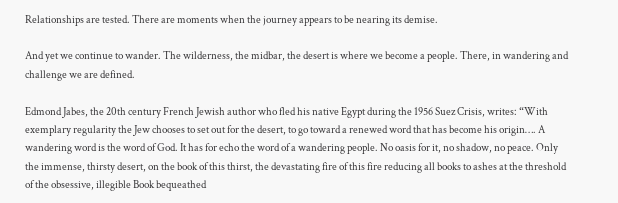Relationships are tested. There are moments when the journey appears to be nearing its demise.

And yet we continue to wander. The wilderness, the midbar, the desert is where we become a people. There, in wandering and challenge we are defined.

Edmond Jabes, the 20th century French Jewish author who fled his native Egypt during the 1956 Suez Crisis, writes: “With exemplary regularity the Jew chooses to set out for the desert, to go toward a renewed word that has become his origin…. A wandering word is the word of God. It has for echo the word of a wandering people. No oasis for it, no shadow, no peace. Only the immense, thirsty desert, on the book of this thirst, the devastating fire of this fire reducing all books to ashes at the threshold of the obsessive, illegible Book bequeathed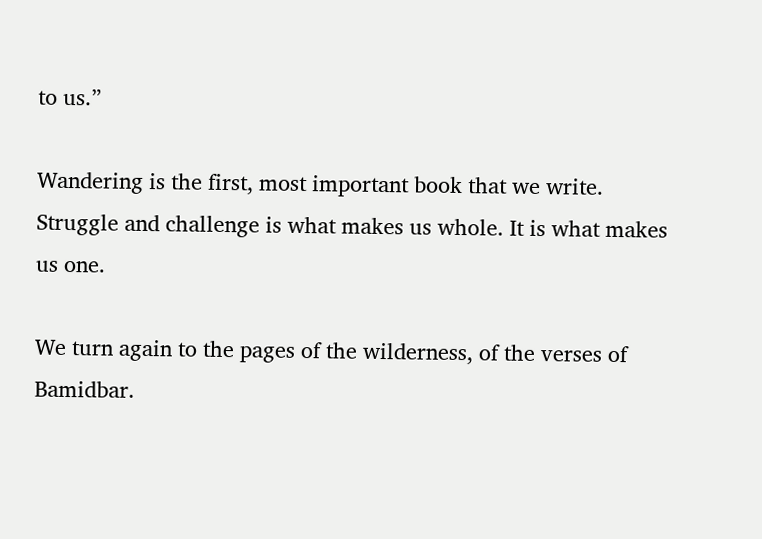to us.”

Wandering is the first, most important book that we write. Struggle and challenge is what makes us whole. It is what makes us one.

We turn again to the pages of the wilderness, of the verses of Bamidbar.